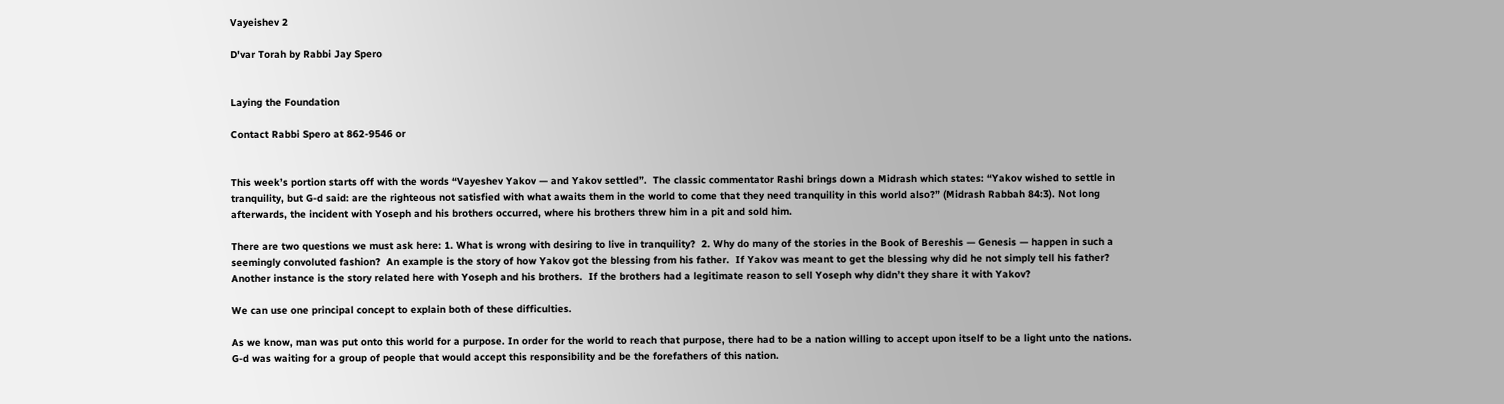Vayeishev 2

D'var Torah by Rabbi Jay Spero


Laying the Foundation

Contact Rabbi Spero at 862-9546 or


This week’s portion starts off with the words “Vayeshev Yakov — and Yakov settled”.  The classic commentator Rashi brings down a Midrash which states: “Yakov wished to settle in tranquility, but G-d said: are the righteous not satisfied with what awaits them in the world to come that they need tranquility in this world also?” (Midrash Rabbah 84:3). Not long afterwards, the incident with Yoseph and his brothers occurred, where his brothers threw him in a pit and sold him.

There are two questions we must ask here: 1. What is wrong with desiring to live in tranquility?  2. Why do many of the stories in the Book of Bereshis — Genesis — happen in such a seemingly convoluted fashion?  An example is the story of how Yakov got the blessing from his father.  If Yakov was meant to get the blessing why did he not simply tell his father?  Another instance is the story related here with Yoseph and his brothers.  If the brothers had a legitimate reason to sell Yoseph why didn’t they share it with Yakov?

We can use one principal concept to explain both of these difficulties.

As we know, man was put onto this world for a purpose. In order for the world to reach that purpose, there had to be a nation willing to accept upon itself to be a light unto the nations. G-d was waiting for a group of people that would accept this responsibility and be the forefathers of this nation.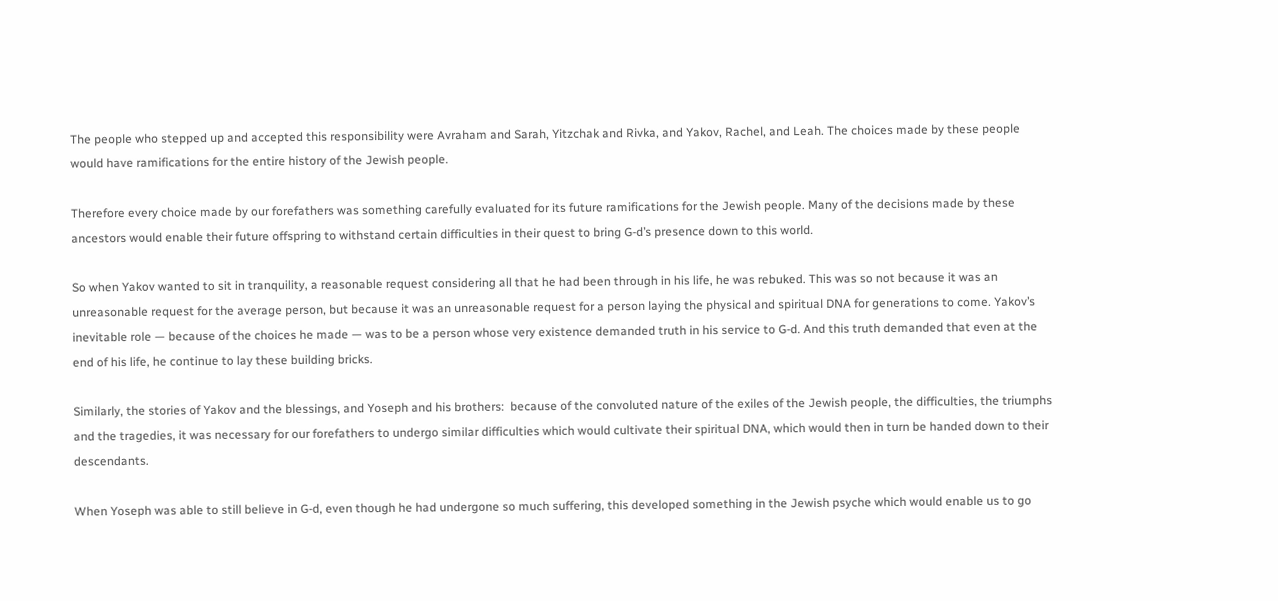The people who stepped up and accepted this responsibility were Avraham and Sarah, Yitzchak and Rivka, and Yakov, Rachel, and Leah. The choices made by these people would have ramifications for the entire history of the Jewish people.

Therefore every choice made by our forefathers was something carefully evaluated for its future ramifications for the Jewish people. Many of the decisions made by these ancestors would enable their future offspring to withstand certain difficulties in their quest to bring G-d’s presence down to this world.

So when Yakov wanted to sit in tranquility, a reasonable request considering all that he had been through in his life, he was rebuked. This was so not because it was an unreasonable request for the average person, but because it was an unreasonable request for a person laying the physical and spiritual DNA for generations to come. Yakov’s inevitable role — because of the choices he made — was to be a person whose very existence demanded truth in his service to G-d. And this truth demanded that even at the end of his life, he continue to lay these building bricks.

Similarly, the stories of Yakov and the blessings, and Yoseph and his brothers:  because of the convoluted nature of the exiles of the Jewish people, the difficulties, the triumphs and the tragedies, it was necessary for our forefathers to undergo similar difficulties which would cultivate their spiritual DNA, which would then in turn be handed down to their descendants.

When Yoseph was able to still believe in G-d, even though he had undergone so much suffering, this developed something in the Jewish psyche which would enable us to go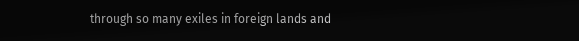through so many exiles in foreign lands and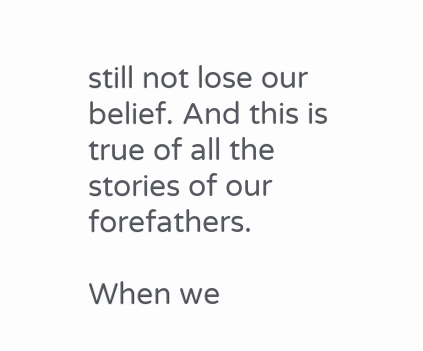still not lose our belief. And this is true of all the stories of our forefathers.

When we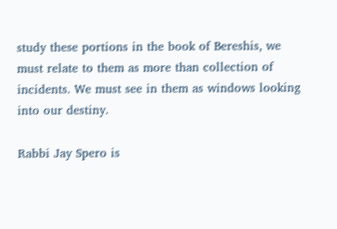study these portions in the book of Bereshis, we must relate to them as more than collection of incidents. We must see in them as windows looking into our destiny.

Rabbi Jay Spero is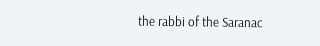the rabbi of the Saranac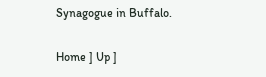Synagogue in Buffalo.

Home ] Up ]